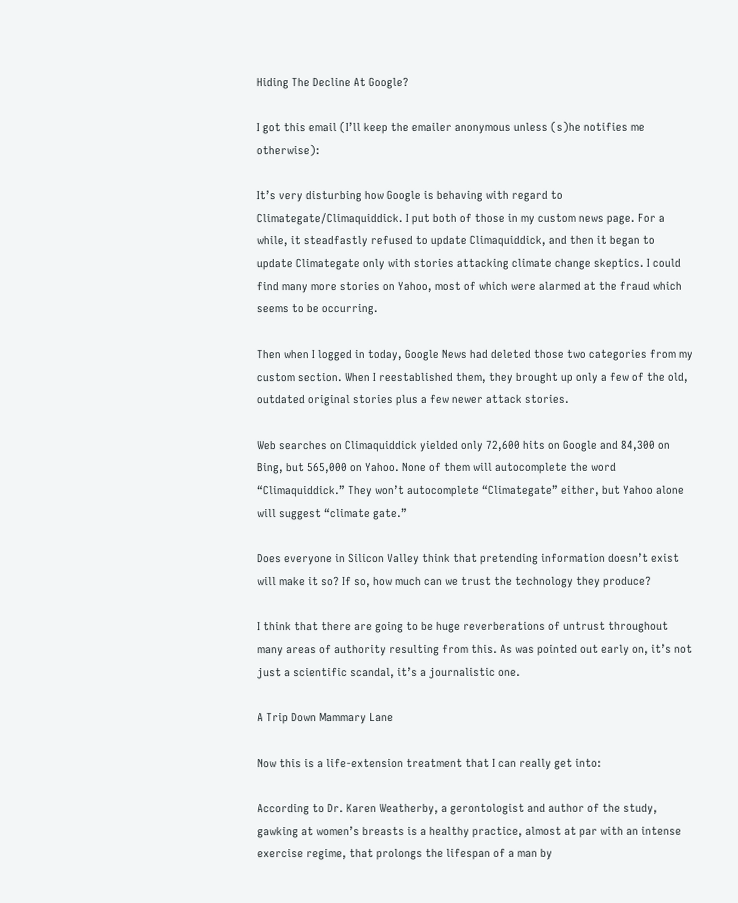Hiding The Decline At Google?

I got this email (I’ll keep the emailer anonymous unless (s)he notifies me otherwise):

It’s very disturbing how Google is behaving with regard to Climategate/Climaquiddick. I put both of those in my custom news page. For a while, it steadfastly refused to update Climaquiddick, and then it began to update Climategate only with stories attacking climate change skeptics. I could find many more stories on Yahoo, most of which were alarmed at the fraud which seems to be occurring.

Then when I logged in today, Google News had deleted those two categories from my custom section. When I reestablished them, they brought up only a few of the old, outdated original stories plus a few newer attack stories.

Web searches on Climaquiddick yielded only 72,600 hits on Google and 84,300 on Bing, but 565,000 on Yahoo. None of them will autocomplete the word “Climaquiddick.” They won’t autocomplete “Climategate” either, but Yahoo alone will suggest “climate gate.”

Does everyone in Silicon Valley think that pretending information doesn’t exist will make it so? If so, how much can we trust the technology they produce?

I think that there are going to be huge reverberations of untrust throughout many areas of authority resulting from this. As was pointed out early on, it’s not just a scientific scandal, it’s a journalistic one.

A Trip Down Mammary Lane

Now this is a life-extension treatment that I can really get into:

According to Dr. Karen Weatherby, a gerontologist and author of the study, gawking at women’s breasts is a healthy practice, almost at par with an intense exercise regime, that prolongs the lifespan of a man by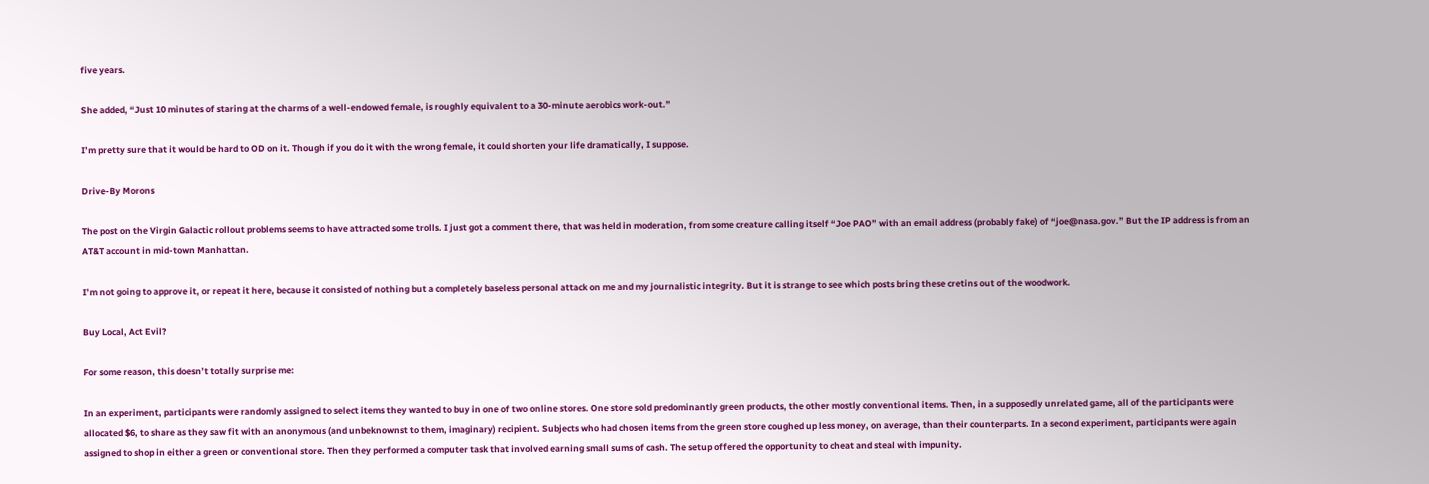five years.

She added, “Just 10 minutes of staring at the charms of a well-endowed female, is roughly equivalent to a 30-minute aerobics work-out.”

I’m pretty sure that it would be hard to OD on it. Though if you do it with the wrong female, it could shorten your life dramatically, I suppose.

Drive-By Morons

The post on the Virgin Galactic rollout problems seems to have attracted some trolls. I just got a comment there, that was held in moderation, from some creature calling itself “Joe PAO” with an email address (probably fake) of “joe@nasa.gov.” But the IP address is from an AT&T account in mid-town Manhattan.

I’m not going to approve it, or repeat it here, because it consisted of nothing but a completely baseless personal attack on me and my journalistic integrity. But it is strange to see which posts bring these cretins out of the woodwork.

Buy Local, Act Evil?

For some reason, this doesn’t totally surprise me:

In an experiment, participants were randomly assigned to select items they wanted to buy in one of two online stores. One store sold predominantly green products, the other mostly conventional items. Then, in a supposedly unrelated game, all of the participants were allocated $6, to share as they saw fit with an anonymous (and unbeknownst to them, imaginary) recipient. Subjects who had chosen items from the green store coughed up less money, on average, than their counterparts. In a second experiment, participants were again assigned to shop in either a green or conventional store. Then they performed a computer task that involved earning small sums of cash. The setup offered the opportunity to cheat and steal with impunity.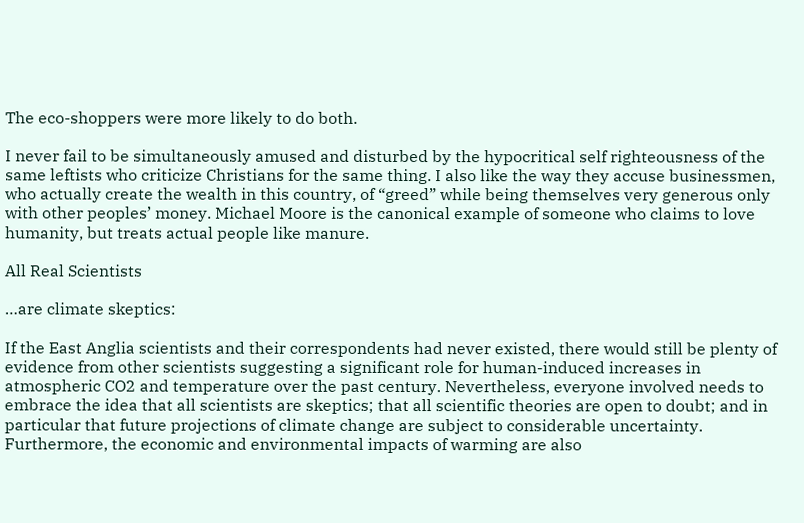The eco-shoppers were more likely to do both.

I never fail to be simultaneously amused and disturbed by the hypocritical self righteousness of the same leftists who criticize Christians for the same thing. I also like the way they accuse businessmen, who actually create the wealth in this country, of “greed” while being themselves very generous only with other peoples’ money. Michael Moore is the canonical example of someone who claims to love humanity, but treats actual people like manure.

All Real Scientists

…are climate skeptics:

If the East Anglia scientists and their correspondents had never existed, there would still be plenty of evidence from other scientists suggesting a significant role for human-induced increases in atmospheric CO2 and temperature over the past century. Nevertheless, everyone involved needs to embrace the idea that all scientists are skeptics; that all scientific theories are open to doubt; and in particular that future projections of climate change are subject to considerable uncertainty. Furthermore, the economic and environmental impacts of warming are also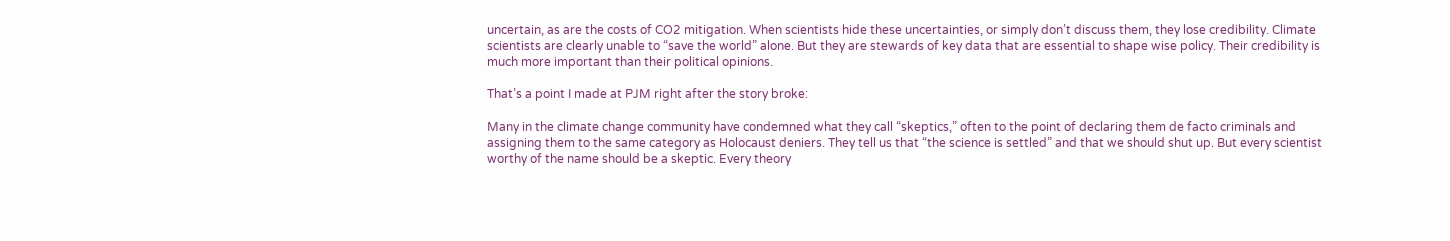uncertain, as are the costs of CO2 mitigation. When scientists hide these uncertainties, or simply don’t discuss them, they lose credibility. Climate scientists are clearly unable to “save the world” alone. But they are stewards of key data that are essential to shape wise policy. Their credibility is much more important than their political opinions.

That’s a point I made at PJM right after the story broke:

Many in the climate change community have condemned what they call “skeptics,” often to the point of declaring them de facto criminals and assigning them to the same category as Holocaust deniers. They tell us that “the science is settled” and that we should shut up. But every scientist worthy of the name should be a skeptic. Every theory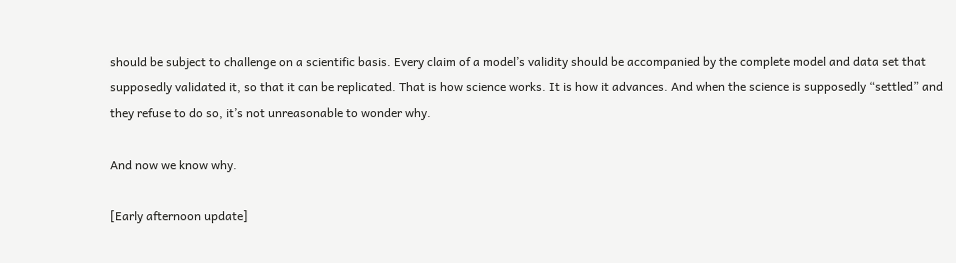should be subject to challenge on a scientific basis. Every claim of a model’s validity should be accompanied by the complete model and data set that supposedly validated it, so that it can be replicated. That is how science works. It is how it advances. And when the science is supposedly “settled” and they refuse to do so, it’s not unreasonable to wonder why.

And now we know why.

[Early afternoon update]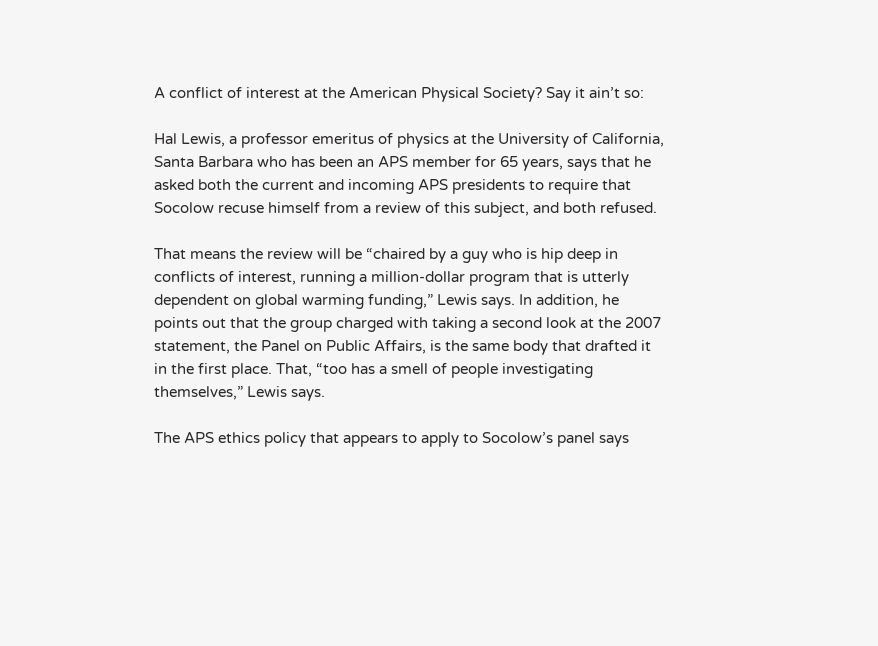A conflict of interest at the American Physical Society? Say it ain’t so:

Hal Lewis, a professor emeritus of physics at the University of California, Santa Barbara who has been an APS member for 65 years, says that he asked both the current and incoming APS presidents to require that Socolow recuse himself from a review of this subject, and both refused.

That means the review will be “chaired by a guy who is hip deep in conflicts of interest, running a million-dollar program that is utterly dependent on global warming funding,” Lewis says. In addition, he points out that the group charged with taking a second look at the 2007 statement, the Panel on Public Affairs, is the same body that drafted it in the first place. That, “too has a smell of people investigating themselves,” Lewis says.

The APS ethics policy that appears to apply to Socolow’s panel says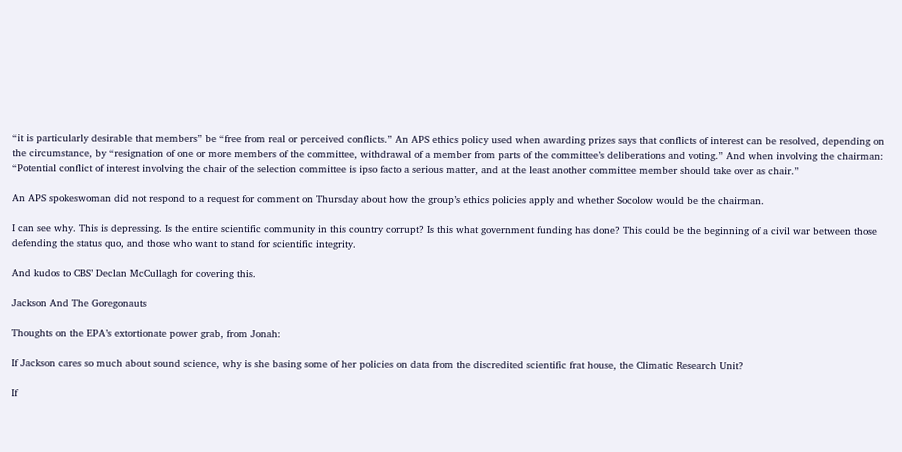“it is particularly desirable that members” be “free from real or perceived conflicts.” An APS ethics policy used when awarding prizes says that conflicts of interest can be resolved, depending on the circumstance, by “resignation of one or more members of the committee, withdrawal of a member from parts of the committee’s deliberations and voting.” And when involving the chairman: “Potential conflict of interest involving the chair of the selection committee is ipso facto a serious matter, and at the least another committee member should take over as chair.”

An APS spokeswoman did not respond to a request for comment on Thursday about how the group’s ethics policies apply and whether Socolow would be the chairman.

I can see why. This is depressing. Is the entire scientific community in this country corrupt? Is this what government funding has done? This could be the beginning of a civil war between those defending the status quo, and those who want to stand for scientific integrity.

And kudos to CBS’ Declan McCullagh for covering this.

Jackson And The Goregonauts

Thoughts on the EPA’s extortionate power grab, from Jonah:

If Jackson cares so much about sound science, why is she basing some of her policies on data from the discredited scientific frat house, the Climatic Research Unit?

If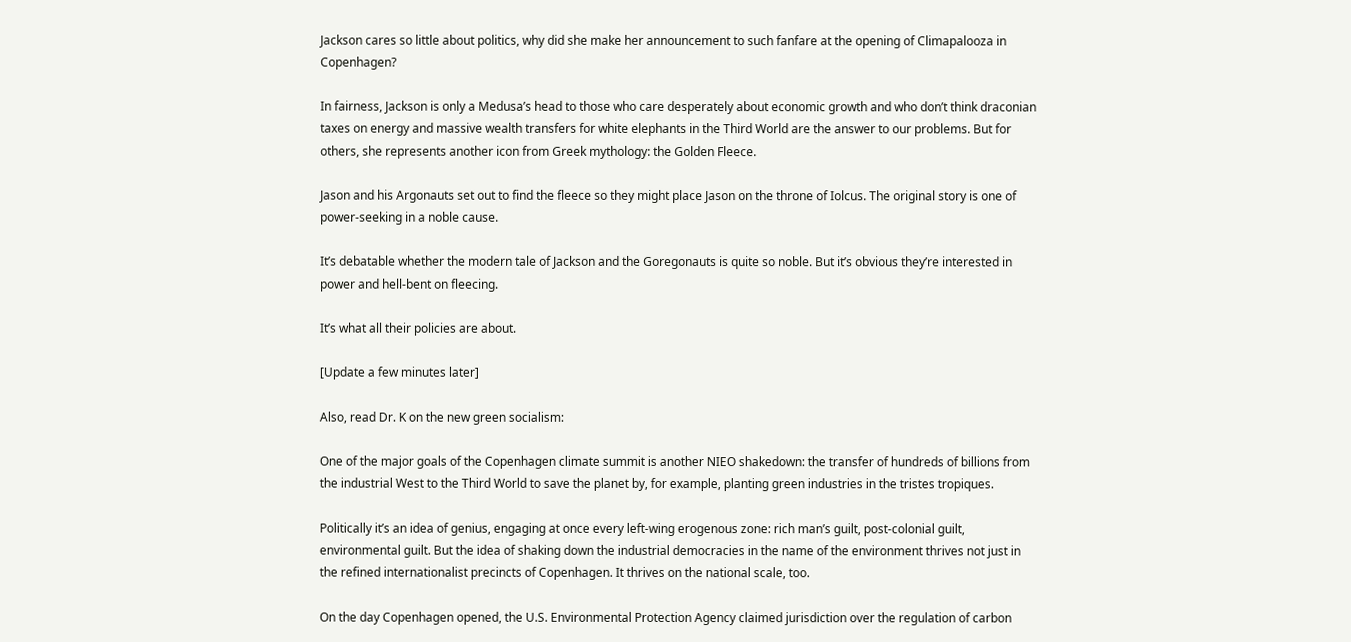Jackson cares so little about politics, why did she make her announcement to such fanfare at the opening of Climapalooza in Copenhagen?

In fairness, Jackson is only a Medusa’s head to those who care desperately about economic growth and who don’t think draconian taxes on energy and massive wealth transfers for white elephants in the Third World are the answer to our problems. But for others, she represents another icon from Greek mythology: the Golden Fleece.

Jason and his Argonauts set out to find the fleece so they might place Jason on the throne of Iolcus. The original story is one of power-seeking in a noble cause.

It’s debatable whether the modern tale of Jackson and the Goregonauts is quite so noble. But it’s obvious they’re interested in power and hell-bent on fleecing.

It’s what all their policies are about.

[Update a few minutes later]

Also, read Dr. K on the new green socialism:

One of the major goals of the Copenhagen climate summit is another NIEO shakedown: the transfer of hundreds of billions from the industrial West to the Third World to save the planet by, for example, planting green industries in the tristes tropiques.

Politically it’s an idea of genius, engaging at once every left-wing erogenous zone: rich man’s guilt, post-colonial guilt, environmental guilt. But the idea of shaking down the industrial democracies in the name of the environment thrives not just in the refined internationalist precincts of Copenhagen. It thrives on the national scale, too.

On the day Copenhagen opened, the U.S. Environmental Protection Agency claimed jurisdiction over the regulation of carbon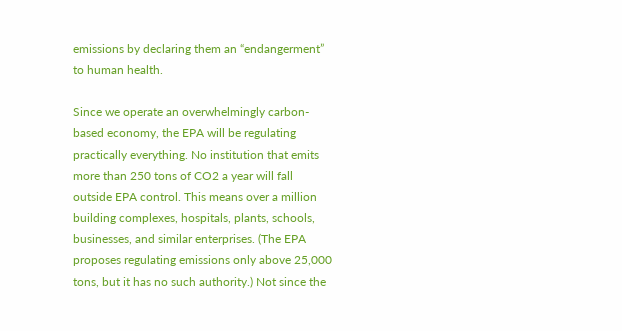emissions by declaring them an “endangerment” to human health.

Since we operate an overwhelmingly carbon-based economy, the EPA will be regulating practically everything. No institution that emits more than 250 tons of CO2 a year will fall outside EPA control. This means over a million building complexes, hospitals, plants, schools, businesses, and similar enterprises. (The EPA proposes regulating emissions only above 25,000 tons, but it has no such authority.) Not since the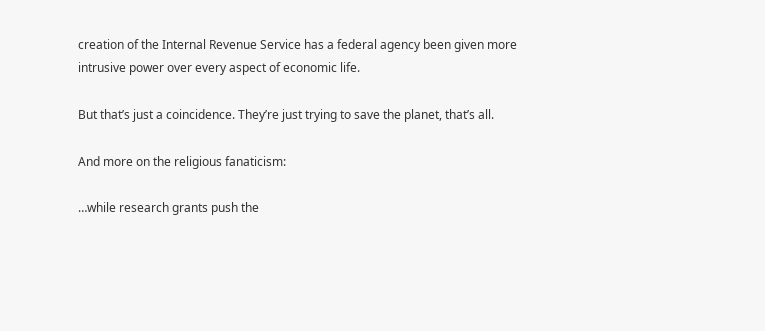creation of the Internal Revenue Service has a federal agency been given more intrusive power over every aspect of economic life.

But that’s just a coincidence. They’re just trying to save the planet, that’s all.

And more on the religious fanaticism:

…while research grants push the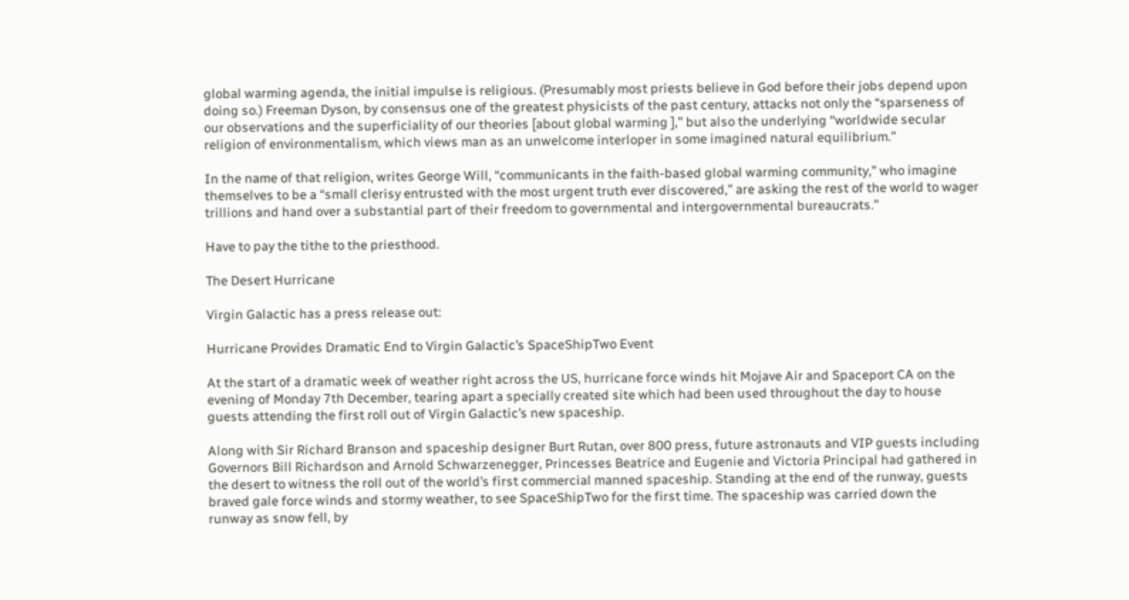global warming agenda, the initial impulse is religious. (Presumably most priests believe in God before their jobs depend upon doing so.) Freeman Dyson, by consensus one of the greatest physicists of the past century, attacks not only the “sparseness of our observations and the superficiality of our theories [about global warming ],” but also the underlying “worldwide secular religion of environmentalism, which views man as an unwelcome interloper in some imagined natural equilibrium.”

In the name of that religion, writes George Will, “communicants in the faith-based global warming community,” who imagine themselves to be a “small clerisy entrusted with the most urgent truth ever discovered,” are asking the rest of the world to wager trillions and hand over a substantial part of their freedom to governmental and intergovernmental bureaucrats.”

Have to pay the tithe to the priesthood.

The Desert Hurricane

Virgin Galactic has a press release out:

Hurricane Provides Dramatic End to Virgin Galactic’s SpaceShipTwo Event

At the start of a dramatic week of weather right across the US, hurricane force winds hit Mojave Air and Spaceport CA on the evening of Monday 7th December, tearing apart a specially created site which had been used throughout the day to house guests attending the first roll out of Virgin Galactic’s new spaceship.

Along with Sir Richard Branson and spaceship designer Burt Rutan, over 800 press, future astronauts and VIP guests including Governors Bill Richardson and Arnold Schwarzenegger, Princesses Beatrice and Eugenie and Victoria Principal had gathered in the desert to witness the roll out of the world’s first commercial manned spaceship. Standing at the end of the runway, guests braved gale force winds and stormy weather, to see SpaceShipTwo for the first time. The spaceship was carried down the runway as snow fell, by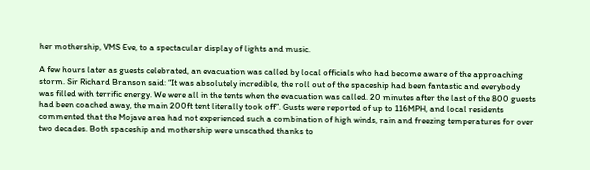her mothership, VMS Eve, to a spectacular display of lights and music.

A few hours later as guests celebrated, an evacuation was called by local officials who had become aware of the approaching storm. Sir Richard Branson said: “It was absolutely incredible, the roll out of the spaceship had been fantastic and everybody was filled with terrific energy. We were all in the tents when the evacuation was called. 20 minutes after the last of the 800 guests had been coached away, the main 200ft tent literally took off”. Gusts were reported of up to 116MPH, and local residents commented that the Mojave area had not experienced such a combination of high winds, rain and freezing temperatures for over two decades. Both spaceship and mothership were unscathed thanks to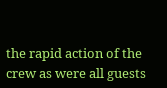the rapid action of the crew as were all guests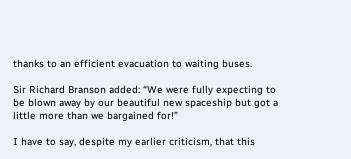thanks to an efficient evacuation to waiting buses.

Sir Richard Branson added: “We were fully expecting to be blown away by our beautiful new spaceship but got a little more than we bargained for!”

I have to say, despite my earlier criticism, that this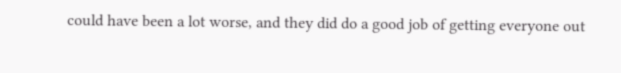could have been a lot worse, and they did do a good job of getting everyone out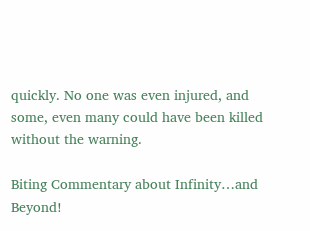quickly. No one was even injured, and some, even many could have been killed without the warning.

Biting Commentary about Infinity…and Beyond!